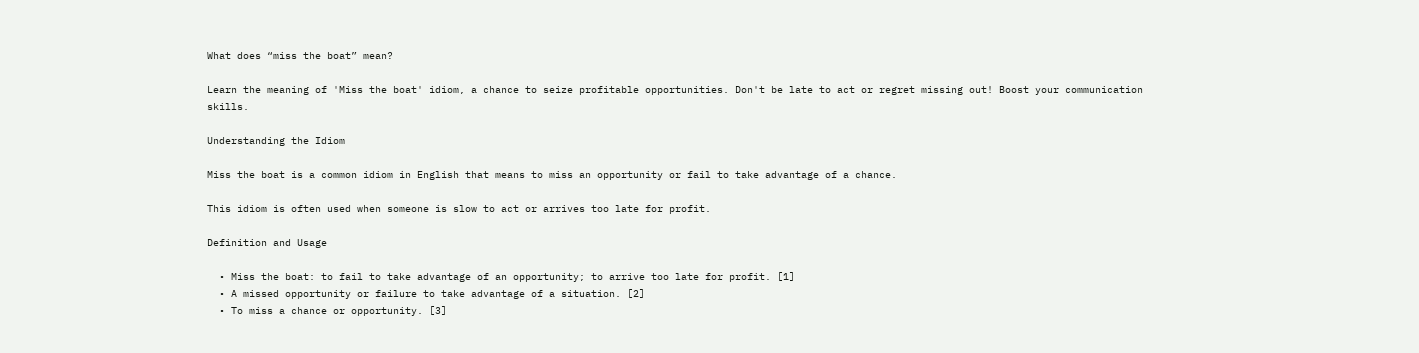What does “miss the boat” mean?

Learn the meaning of 'Miss the boat' idiom, a chance to seize profitable opportunities. Don't be late to act or regret missing out! Boost your communication skills.

Understanding the Idiom

Miss the boat is a common idiom in English that means to miss an opportunity or fail to take advantage of a chance.

This idiom is often used when someone is slow to act or arrives too late for profit.

Definition and Usage

  • Miss the boat: to fail to take advantage of an opportunity; to arrive too late for profit. [1]
  • A missed opportunity or failure to take advantage of a situation. [2]
  • To miss a chance or opportunity. [3]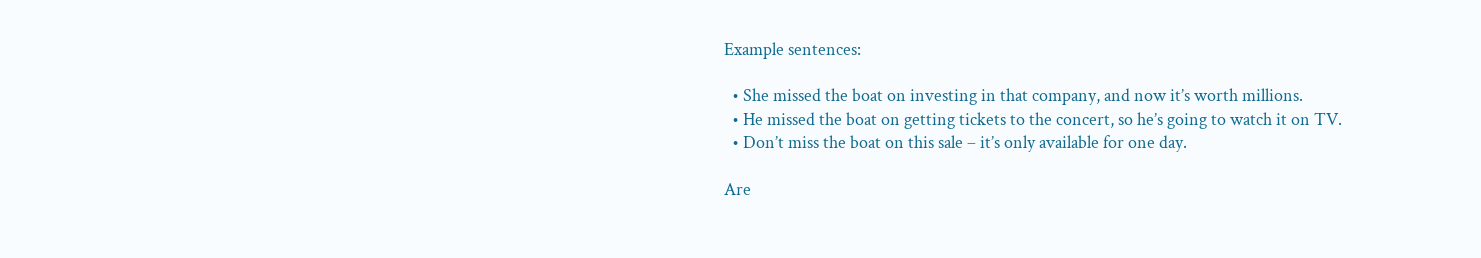Example sentences:

  • She missed the boat on investing in that company, and now it’s worth millions.
  • He missed the boat on getting tickets to the concert, so he’s going to watch it on TV.
  • Don’t miss the boat on this sale – it’s only available for one day.

Are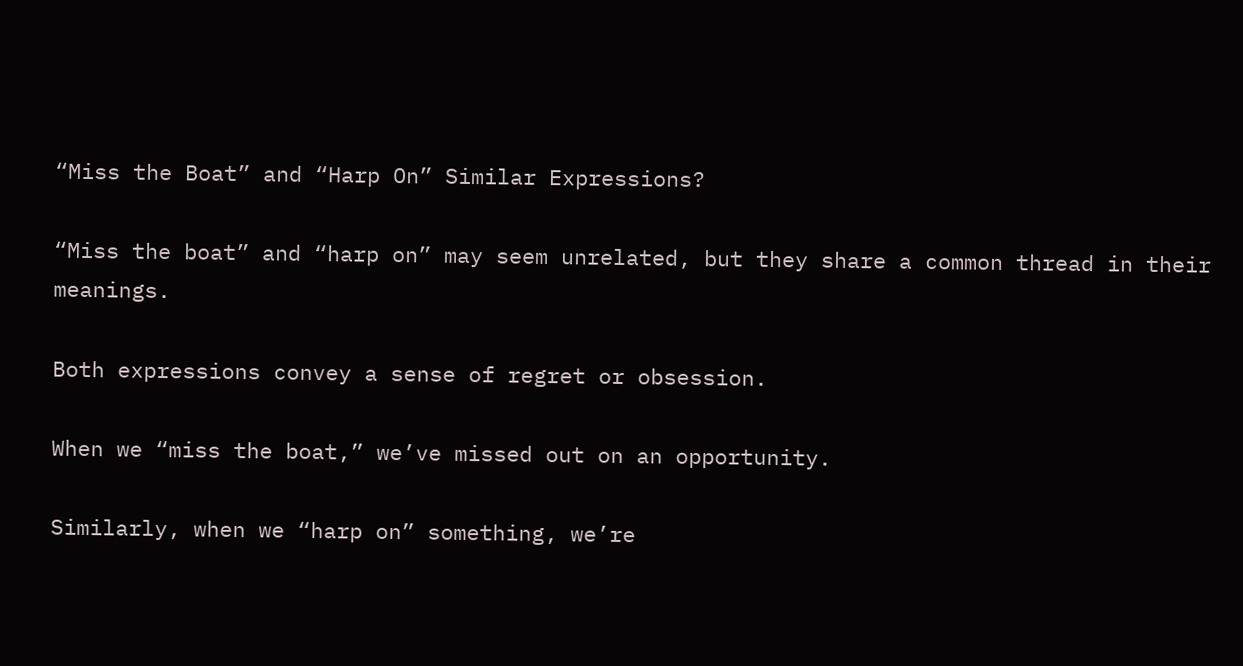“Miss the Boat” and “Harp On” Similar Expressions?

“Miss the boat” and “harp on” may seem unrelated, but they share a common thread in their meanings.

Both expressions convey a sense of regret or obsession.

When we “miss the boat,” we’ve missed out on an opportunity.

Similarly, when we “harp on” something, we’re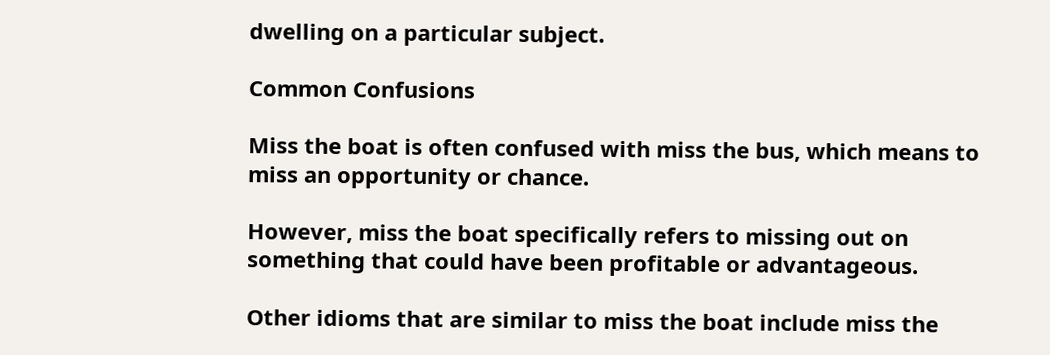dwelling on a particular subject.

Common Confusions

Miss the boat is often confused with miss the bus, which means to miss an opportunity or chance.

However, miss the boat specifically refers to missing out on something that could have been profitable or advantageous.

Other idioms that are similar to miss the boat include miss the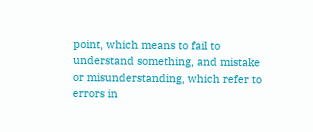point, which means to fail to understand something, and mistake or misunderstanding, which refer to errors in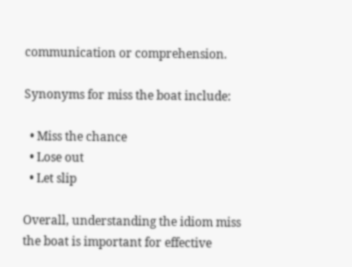communication or comprehension.

Synonyms for miss the boat include:

  • Miss the chance
  • Lose out
  • Let slip

Overall, understanding the idiom miss the boat is important for effective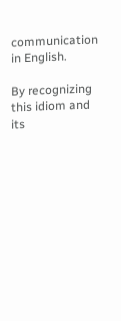communication in English.

By recognizing this idiom and its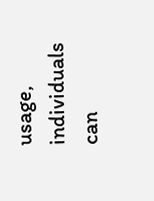usage, individuals can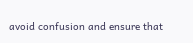avoid confusion and ensure that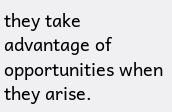they take advantage of opportunities when they arise.